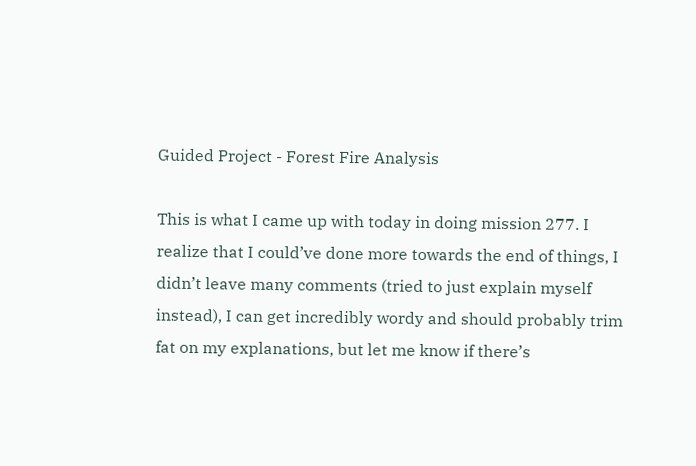Guided Project - Forest Fire Analysis

This is what I came up with today in doing mission 277. I realize that I could’ve done more towards the end of things, I didn’t leave many comments (tried to just explain myself instead), I can get incredibly wordy and should probably trim fat on my explanations, but let me know if there’s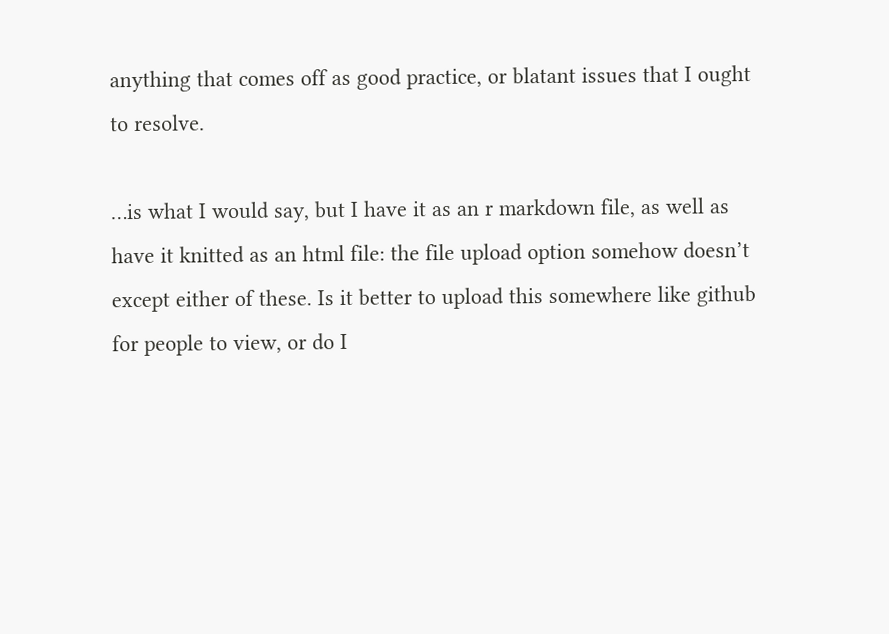anything that comes off as good practice, or blatant issues that I ought to resolve.

…is what I would say, but I have it as an r markdown file, as well as have it knitted as an html file: the file upload option somehow doesn’t except either of these. Is it better to upload this somewhere like github for people to view, or do I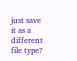just save it as a different file type?